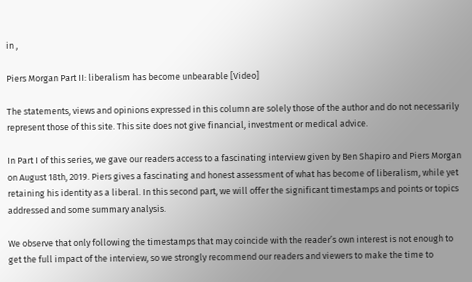in ,

Piers Morgan Part II: liberalism has become unbearable [Video]

The statements, views and opinions expressed in this column are solely those of the author and do not necessarily represent those of this site. This site does not give financial, investment or medical advice.

In Part I of this series, we gave our readers access to a fascinating interview given by Ben Shapiro and Piers Morgan on August 18th, 2019. Piers gives a fascinating and honest assessment of what has become of liberalism, while yet retaining his identity as a liberal. In this second part, we will offer the significant timestamps and points or topics addressed and some summary analysis.

We observe that only following the timestamps that may coincide with the reader’s own interest is not enough to get the full impact of the interview, so we strongly recommend our readers and viewers to make the time to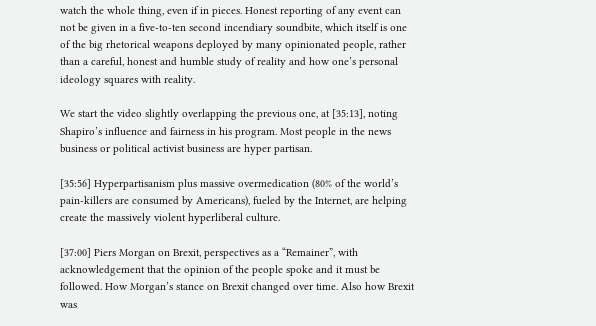watch the whole thing, even if in pieces. Honest reporting of any event can not be given in a five-to-ten second incendiary soundbite, which itself is one of the big rhetorical weapons deployed by many opinionated people, rather than a careful, honest and humble study of reality and how one’s personal ideology squares with reality.

We start the video slightly overlapping the previous one, at [35:13], noting Shapiro’s influence and fairness in his program. Most people in the news business or political activist business are hyper partisan.

[35:56] Hyperpartisanism plus massive overmedication (80% of the world’s pain-killers are consumed by Americans), fueled by the Internet, are helping create the massively violent hyperliberal culture.

[37:00] Piers Morgan on Brexit, perspectives as a “Remainer”, with acknowledgement that the opinion of the people spoke and it must be followed. How Morgan’s stance on Brexit changed over time. Also how Brexit was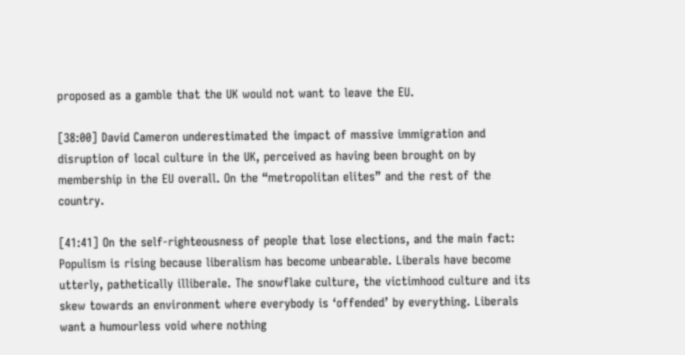proposed as a gamble that the UK would not want to leave the EU.

[38:00] David Cameron underestimated the impact of massive immigration and disruption of local culture in the UK, perceived as having been brought on by membership in the EU overall. On the “metropolitan elites” and the rest of the country.

[41:41] On the self-righteousness of people that lose elections, and the main fact: Populism is rising because liberalism has become unbearable. Liberals have become utterly, pathetically illiberale. The snowflake culture, the victimhood culture and its skew towards an environment where everybody is ‘offended’ by everything. Liberals want a humourless void where nothing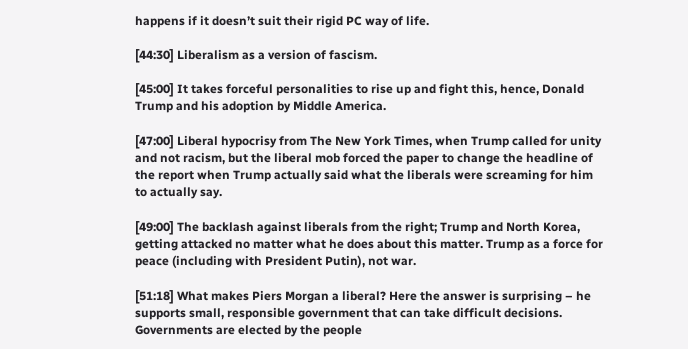happens if it doesn’t suit their rigid PC way of life.

[44:30] Liberalism as a version of fascism.

[45:00] It takes forceful personalities to rise up and fight this, hence, Donald Trump and his adoption by Middle America.

[47:00] Liberal hypocrisy from The New York Times, when Trump called for unity and not racism, but the liberal mob forced the paper to change the headline of the report when Trump actually said what the liberals were screaming for him to actually say.

[49:00] The backlash against liberals from the right; Trump and North Korea, getting attacked no matter what he does about this matter. Trump as a force for peace (including with President Putin), not war.

[51:18] What makes Piers Morgan a liberal? Here the answer is surprising – he supports small, responsible government that can take difficult decisions. Governments are elected by the people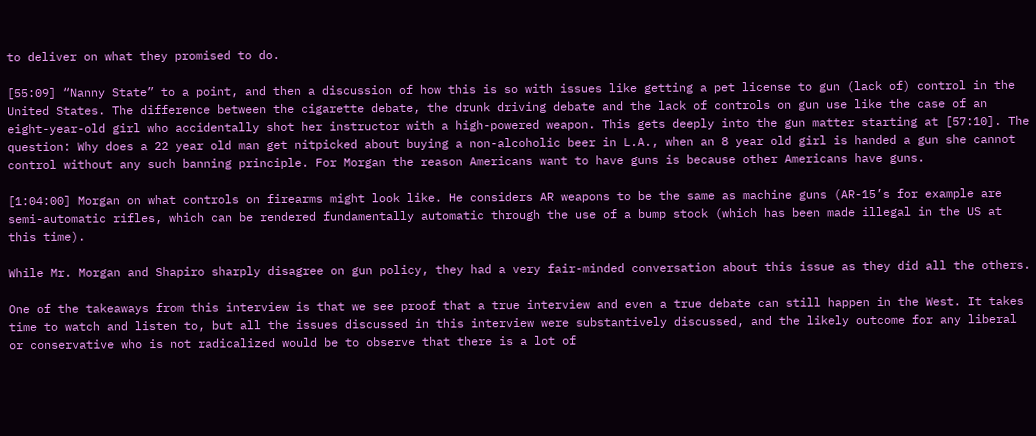to deliver on what they promised to do.

[55:09] “Nanny State” to a point, and then a discussion of how this is so with issues like getting a pet license to gun (lack of) control in the United States. The difference between the cigarette debate, the drunk driving debate and the lack of controls on gun use like the case of an eight-year-old girl who accidentally shot her instructor with a high-powered weapon. This gets deeply into the gun matter starting at [57:10]. The question: Why does a 22 year old man get nitpicked about buying a non-alcoholic beer in L.A., when an 8 year old girl is handed a gun she cannot control without any such banning principle. For Morgan the reason Americans want to have guns is because other Americans have guns.

[1:04:00] Morgan on what controls on firearms might look like. He considers AR weapons to be the same as machine guns (AR-15’s for example are semi-automatic rifles, which can be rendered fundamentally automatic through the use of a bump stock (which has been made illegal in the US at this time).

While Mr. Morgan and Shapiro sharply disagree on gun policy, they had a very fair-minded conversation about this issue as they did all the others.

One of the takeaways from this interview is that we see proof that a true interview and even a true debate can still happen in the West. It takes time to watch and listen to, but all the issues discussed in this interview were substantively discussed, and the likely outcome for any liberal or conservative who is not radicalized would be to observe that there is a lot of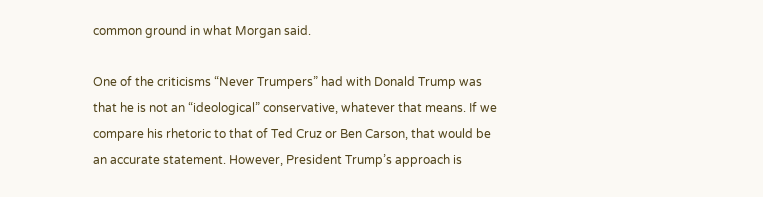common ground in what Morgan said.

One of the criticisms “Never Trumpers” had with Donald Trump was that he is not an “ideological” conservative, whatever that means. If we compare his rhetoric to that of Ted Cruz or Ben Carson, that would be an accurate statement. However, President Trump’s approach is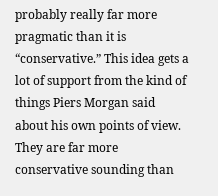probably really far more pragmatic than it is “conservative.” This idea gets a lot of support from the kind of things Piers Morgan said about his own points of view. They are far more conservative sounding than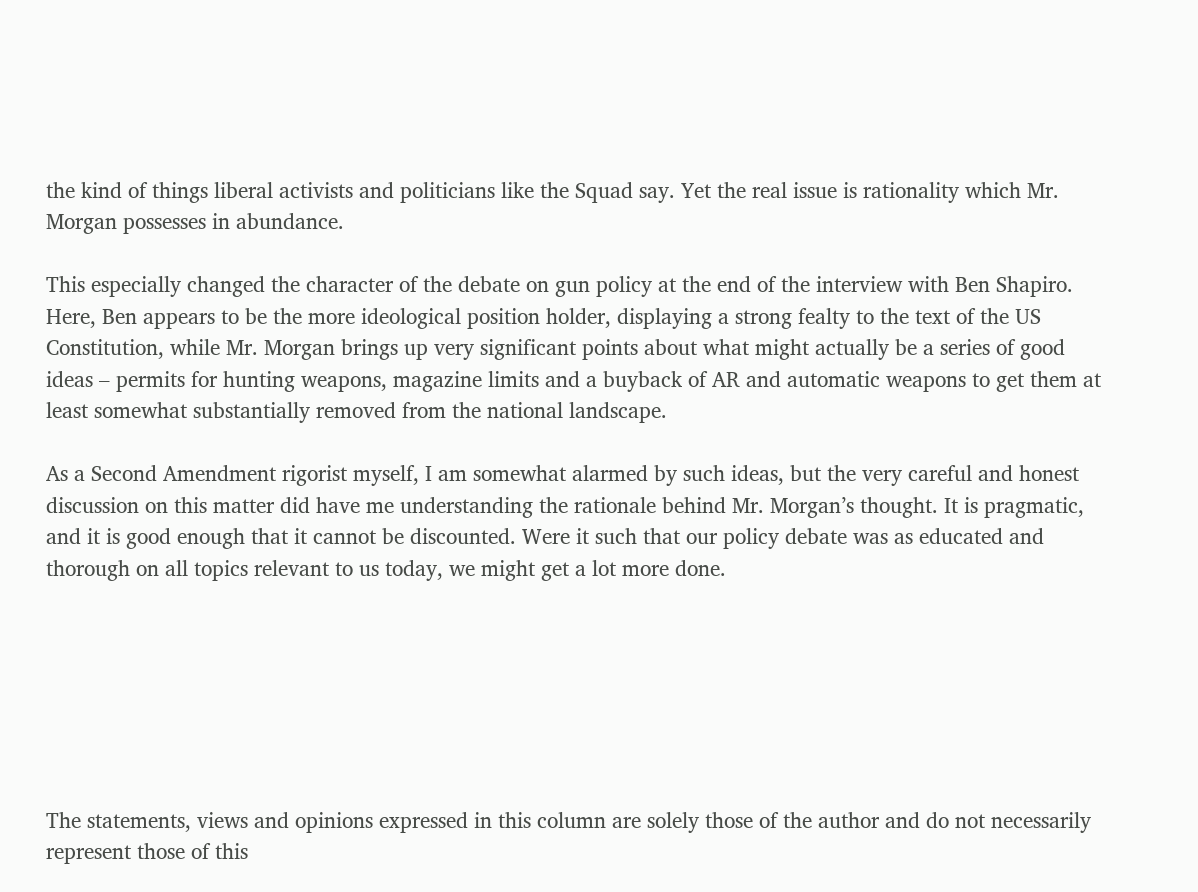the kind of things liberal activists and politicians like the Squad say. Yet the real issue is rationality which Mr. Morgan possesses in abundance.

This especially changed the character of the debate on gun policy at the end of the interview with Ben Shapiro. Here, Ben appears to be the more ideological position holder, displaying a strong fealty to the text of the US Constitution, while Mr. Morgan brings up very significant points about what might actually be a series of good ideas – permits for hunting weapons, magazine limits and a buyback of AR and automatic weapons to get them at least somewhat substantially removed from the national landscape.

As a Second Amendment rigorist myself, I am somewhat alarmed by such ideas, but the very careful and honest discussion on this matter did have me understanding the rationale behind Mr. Morgan’s thought. It is pragmatic, and it is good enough that it cannot be discounted. Were it such that our policy debate was as educated and thorough on all topics relevant to us today, we might get a lot more done.







The statements, views and opinions expressed in this column are solely those of the author and do not necessarily represent those of this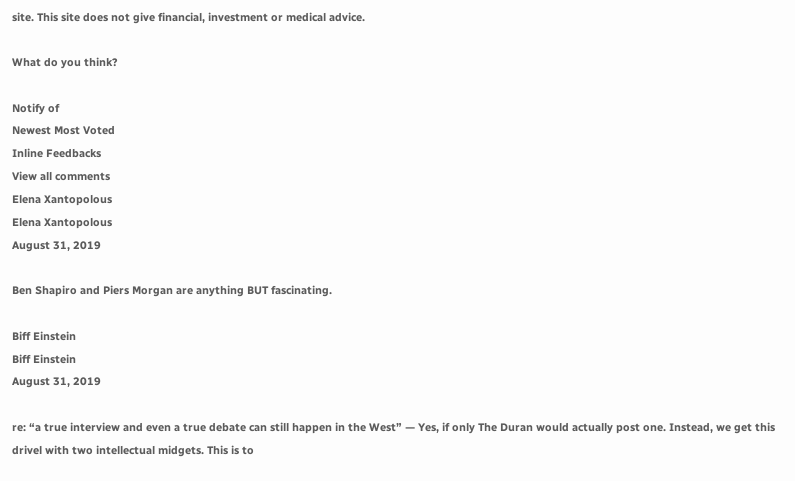site. This site does not give financial, investment or medical advice.

What do you think?

Notify of
Newest Most Voted
Inline Feedbacks
View all comments
Elena Xantopolous
Elena Xantopolous
August 31, 2019

Ben Shapiro and Piers Morgan are anything BUT fascinating.

Biff Einstein
Biff Einstein
August 31, 2019

re: “a true interview and even a true debate can still happen in the West” — Yes, if only The Duran would actually post one. Instead, we get this drivel with two intellectual midgets. This is to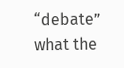“debate” what the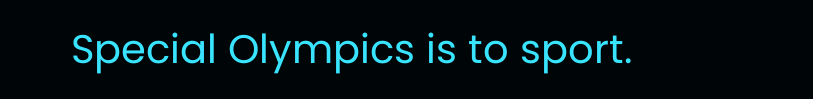Special Olympics is to sport.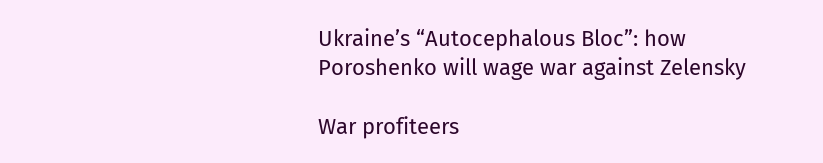Ukraine’s “Autocephalous Bloc”: how Poroshenko will wage war against Zelensky

War profiteers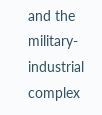and the military-industrial complex